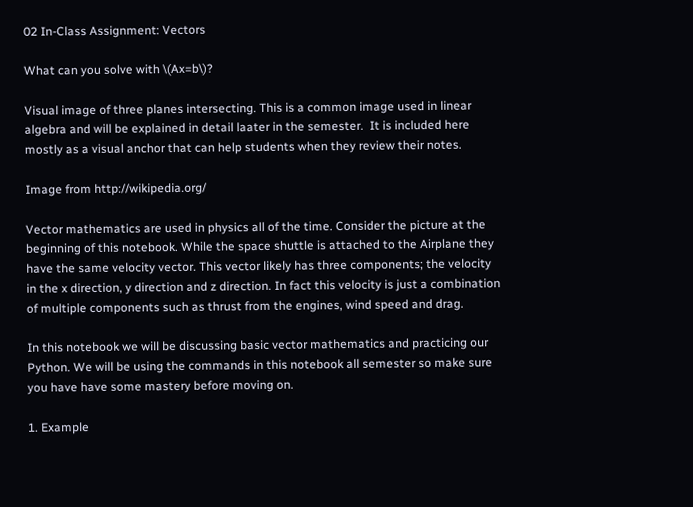02 In-Class Assignment: Vectors

What can you solve with \(Ax=b\)?

Visual image of three planes intersecting. This is a common image used in linear algebra and will be explained in detail laater in the semester.  It is included here mostly as a visual anchor that can help students when they review their notes.

Image from http://wikipedia.org/

Vector mathematics are used in physics all of the time. Consider the picture at the beginning of this notebook. While the space shuttle is attached to the Airplane they have the same velocity vector. This vector likely has three components; the velocity in the x direction, y direction and z direction. In fact this velocity is just a combination of multiple components such as thrust from the engines, wind speed and drag.

In this notebook we will be discussing basic vector mathematics and practicing our Python. We will be using the commands in this notebook all semester so make sure you have have some mastery before moving on.

1. Example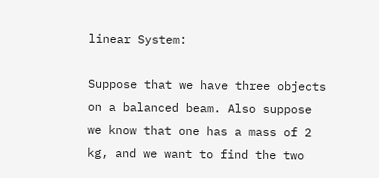linear System:

Suppose that we have three objects on a balanced beam. Also suppose we know that one has a mass of 2 kg, and we want to find the two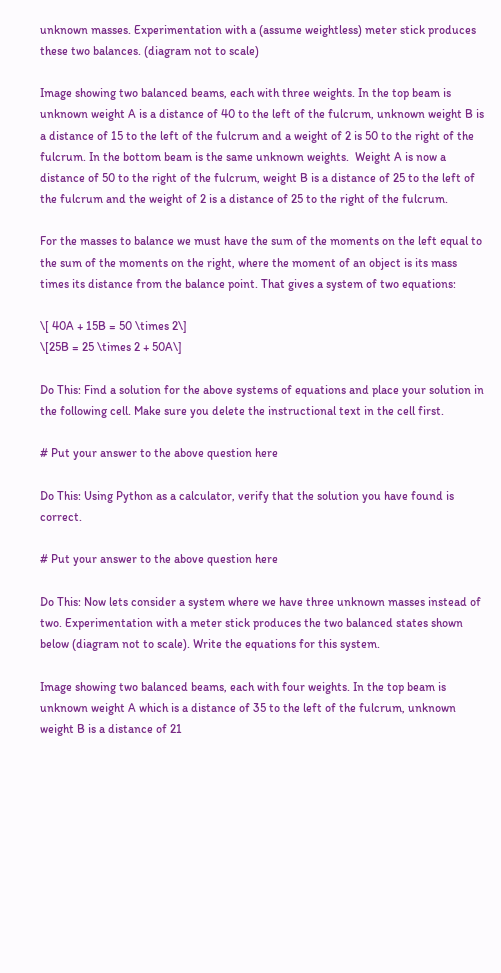unknown masses. Experimentation with a (assume weightless) meter stick produces these two balances. (diagram not to scale)

Image showing two balanced beams, each with three weights. In the top beam is unknown weight A is a distance of 40 to the left of the fulcrum, unknown weight B is a distance of 15 to the left of the fulcrum and a weight of 2 is 50 to the right of the fulcrum. In the bottom beam is the same unknown weights.  Weight A is now a distance of 50 to the right of the fulcrum, weight B is a distance of 25 to the left of the fulcrum and the weight of 2 is a distance of 25 to the right of the fulcrum.

For the masses to balance we must have the sum of the moments on the left equal to the sum of the moments on the right, where the moment of an object is its mass times its distance from the balance point. That gives a system of two equations:

\[ 40A + 15B = 50 \times 2\]
\[25B = 25 \times 2 + 50A\]

Do This: Find a solution for the above systems of equations and place your solution in the following cell. Make sure you delete the instructional text in the cell first.

# Put your answer to the above question here

Do This: Using Python as a calculator, verify that the solution you have found is correct.

# Put your answer to the above question here

Do This: Now lets consider a system where we have three unknown masses instead of two. Experimentation with a meter stick produces the two balanced states shown below (diagram not to scale). Write the equations for this system.

Image showing two balanced beams, each with four weights. In the top beam is unknown weight A which is a distance of 35 to the left of the fulcrum, unknown weight B is a distance of 21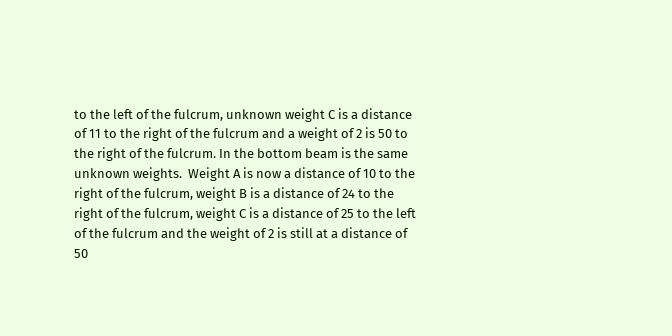to the left of the fulcrum, unknown weight C is a distance of 11 to the right of the fulcrum and a weight of 2 is 50 to the right of the fulcrum. In the bottom beam is the same unknown weights.  Weight A is now a distance of 10 to the right of the fulcrum, weight B is a distance of 24 to the right of the fulcrum, weight C is a distance of 25 to the left of the fulcrum and the weight of 2 is still at a distance of 50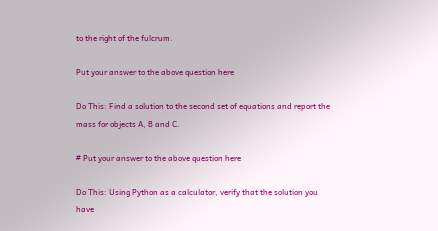to the right of the fulcrum.

Put your answer to the above question here

Do This: Find a solution to the second set of equations and report the mass for objects A, B and C.

# Put your answer to the above question here

Do This: Using Python as a calculator, verify that the solution you have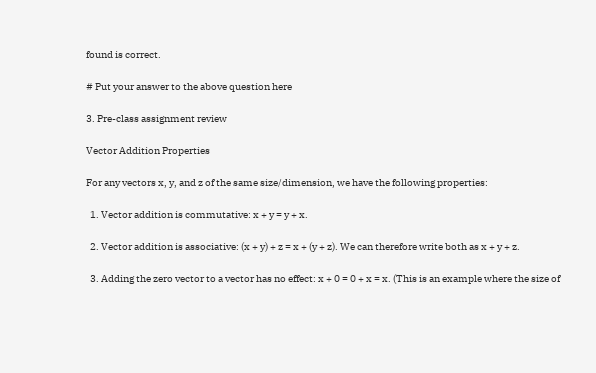found is correct.

# Put your answer to the above question here

3. Pre-class assignment review

Vector Addition Properties

For any vectors x, y, and z of the same size/dimension, we have the following properties:

  1. Vector addition is commutative: x + y = y + x.

  2. Vector addition is associative: (x + y) + z = x + (y + z). We can therefore write both as x + y + z.

  3. Adding the zero vector to a vector has no effect: x + 0 = 0 + x = x. (This is an example where the size of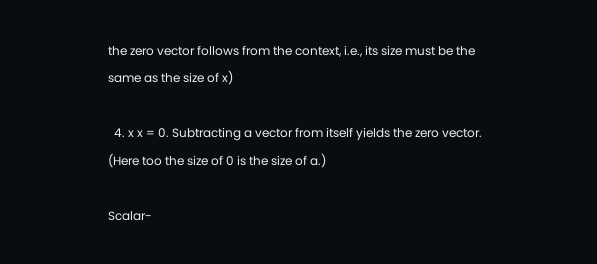the zero vector follows from the context, i.e., its size must be the same as the size of x)

  4. x x = 0. Subtracting a vector from itself yields the zero vector. (Here too the size of 0 is the size of a.)

Scalar-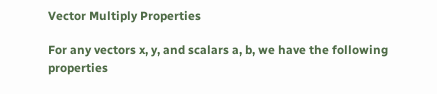Vector Multiply Properties

For any vectors x, y, and scalars a, b, we have the following properties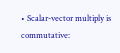• Scalar-vector multiply is commutative: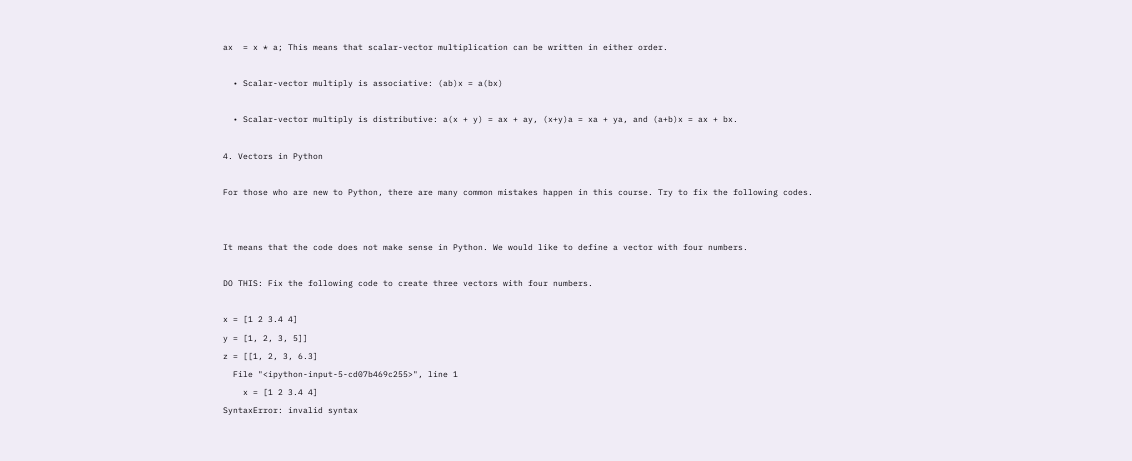ax  = x * a; This means that scalar-vector multiplication can be written in either order.

  • Scalar-vector multiply is associative: (ab)x = a(bx)

  • Scalar-vector multiply is distributive: a(x + y) = ax + ay, (x+y)a = xa + ya, and (a+b)x = ax + bx.

4. Vectors in Python

For those who are new to Python, there are many common mistakes happen in this course. Try to fix the following codes.


It means that the code does not make sense in Python. We would like to define a vector with four numbers.

DO THIS: Fix the following code to create three vectors with four numbers.

x = [1 2 3.4 4]
y = [1, 2, 3, 5]]
z = [[1, 2, 3, 6.3]
  File "<ipython-input-5-cd07b469c255>", line 1
    x = [1 2 3.4 4]
SyntaxError: invalid syntax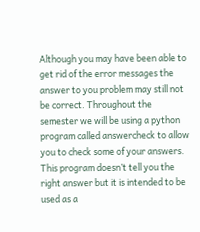Although you may have been able to get rid of the error messages the answer to you problem may still not be correct. Throughout the semester we will be using a python program called answercheck to allow you to check some of your answers. This program doesn’t tell you the right answer but it is intended to be used as a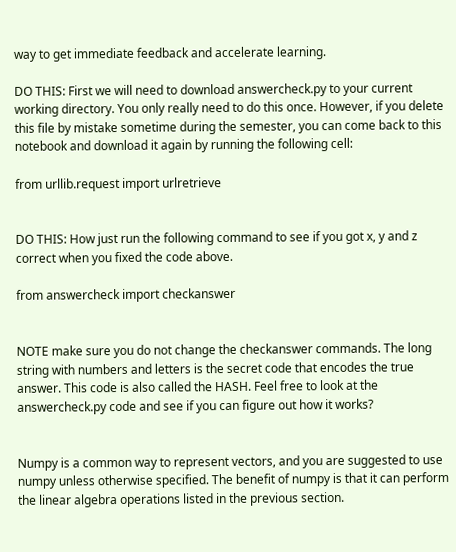way to get immediate feedback and accelerate learning.

DO THIS: First we will need to download answercheck.py to your current working directory. You only really need to do this once. However, if you delete this file by mistake sometime during the semester, you can come back to this notebook and download it again by running the following cell:

from urllib.request import urlretrieve


DO THIS: How just run the following command to see if you got x, y and z correct when you fixed the code above.

from answercheck import checkanswer


NOTE make sure you do not change the checkanswer commands. The long string with numbers and letters is the secret code that encodes the true answer. This code is also called the HASH. Feel free to look at the answercheck.py code and see if you can figure out how it works?


Numpy is a common way to represent vectors, and you are suggested to use numpy unless otherwise specified. The benefit of numpy is that it can perform the linear algebra operations listed in the previous section.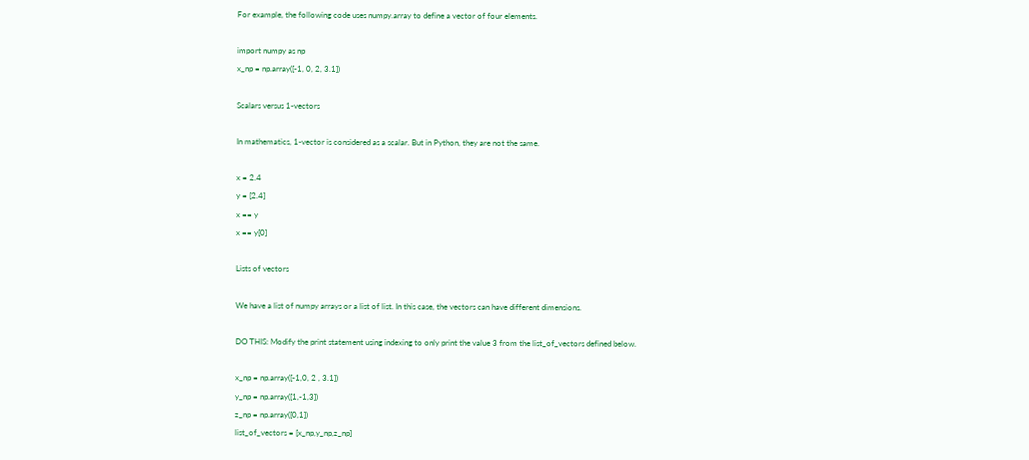For example, the following code uses numpy.array to define a vector of four elements.

import numpy as np
x_np = np.array([-1, 0, 2, 3.1])

Scalars versus 1-vectors

In mathematics, 1-vector is considered as a scalar. But in Python, they are not the same.

x = 2.4
y = [2.4]
x == y
x == y[0]

Lists of vectors

We have a list of numpy arrays or a list of list. In this case, the vectors can have different dimensions.

DO THIS: Modify the print statement using indexing to only print the value 3 from the list_of_vectors defined below.

x_np = np.array([-1,0, 2 , 3.1])
y_np = np.array([1,-1,3])
z_np = np.array([0,1])
list_of_vectors = [x_np,y_np,z_np]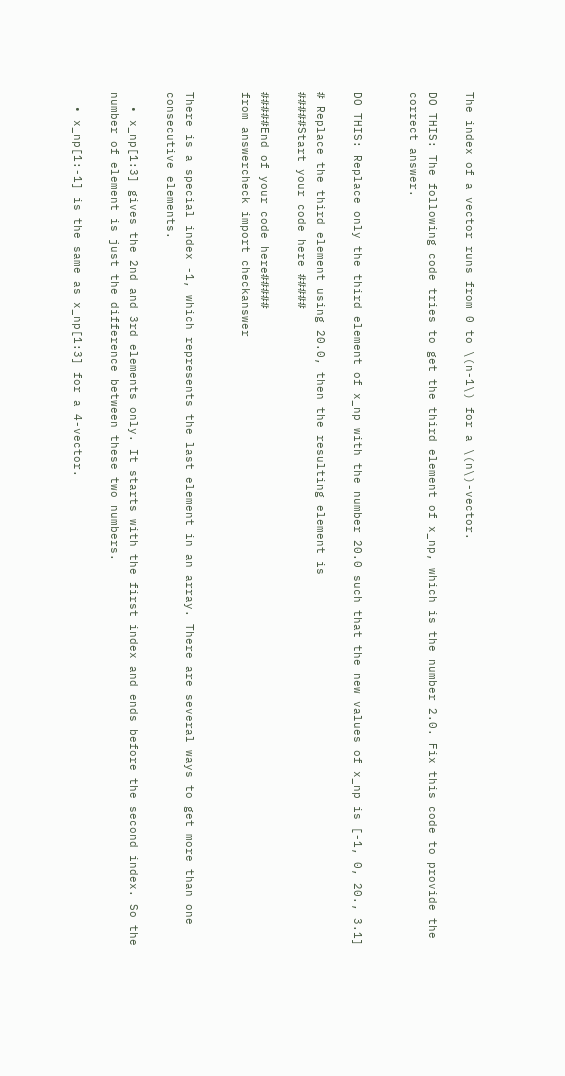The index of a vector runs from 0 to \(n-1\) for a \(n\)-vector.

DO THIS: The following code tries to get the third element of x_np, which is the number 2.0. Fix this code to provide the correct answer.


DO THIS: Replace only the third element of x_np with the number 20.0 such that the new values of x_np is [-1, 0, 20., 3.1]

# Replace the third element using 20.0, then the resulting element is
#####Start your code here #####

#####End of your code here#####
from answercheck import checkanswer


There is a special index -1, which represents the last element in an array. There are several ways to get more than one consecutive elements.

  • x_np[1:3] gives the 2nd and 3rd elements only. It starts with the first index and ends before the second index. So the number of element is just the difference between these two numbers.

  • x_np[1:-1] is the same as x_np[1:3] for a 4-vector.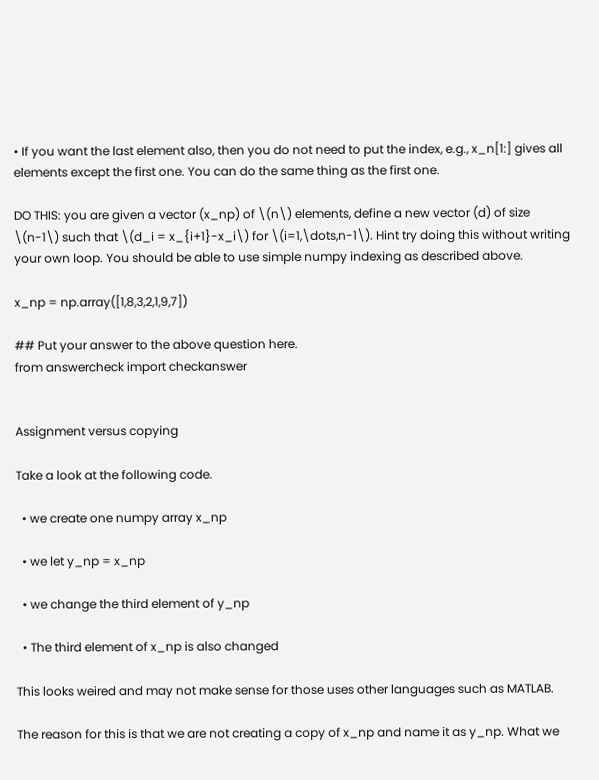• If you want the last element also, then you do not need to put the index, e.g., x_n[1:] gives all elements except the first one. You can do the same thing as the first one.

DO THIS: you are given a vector (x_np) of \(n\) elements, define a new vector (d) of size \(n-1\) such that \(d_i = x_{i+1}-x_i\) for \(i=1,\dots,n-1\). Hint try doing this without writing your own loop. You should be able to use simple numpy indexing as described above.

x_np = np.array([1,8,3,2,1,9,7])

## Put your answer to the above question here.
from answercheck import checkanswer


Assignment versus copying

Take a look at the following code.

  • we create one numpy array x_np

  • we let y_np = x_np

  • we change the third element of y_np

  • The third element of x_np is also changed

This looks weired and may not make sense for those uses other languages such as MATLAB.

The reason for this is that we are not creating a copy of x_np and name it as y_np. What we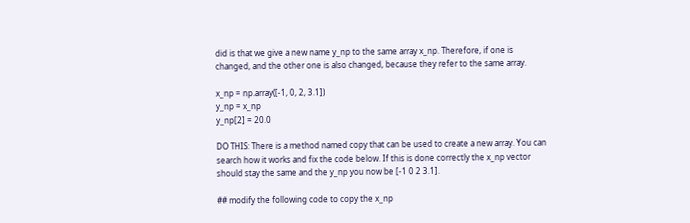did is that we give a new name y_np to the same array x_np. Therefore, if one is changed, and the other one is also changed, because they refer to the same array.

x_np = np.array([-1, 0, 2, 3.1])
y_np = x_np
y_np[2] = 20.0

DO THIS: There is a method named copy that can be used to create a new array. You can search how it works and fix the code below. If this is done correctly the x_np vector should stay the same and the y_np you now be [-1 0 2 3.1].

## modify the following code to copy the x_np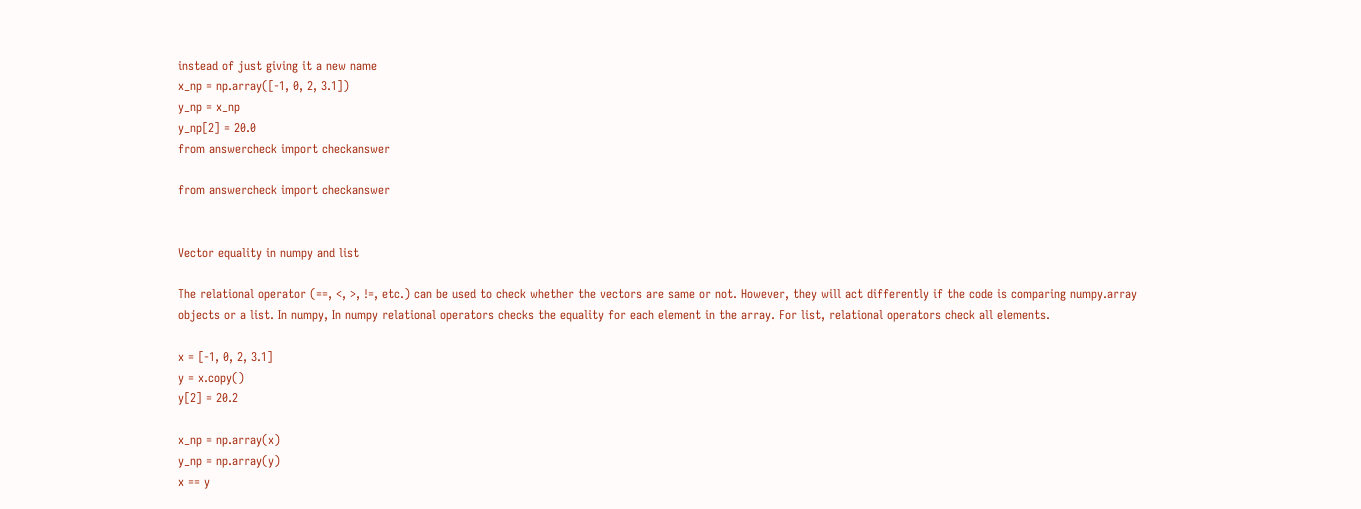instead of just giving it a new name
x_np = np.array([-1, 0, 2, 3.1])
y_np = x_np
y_np[2] = 20.0
from answercheck import checkanswer

from answercheck import checkanswer


Vector equality in numpy and list

The relational operator (==, <, >, !=, etc.) can be used to check whether the vectors are same or not. However, they will act differently if the code is comparing numpy.array objects or a list. In numpy, In numpy relational operators checks the equality for each element in the array. For list, relational operators check all elements.

x = [-1, 0, 2, 3.1]
y = x.copy()
y[2] = 20.2

x_np = np.array(x)
y_np = np.array(y)
x == y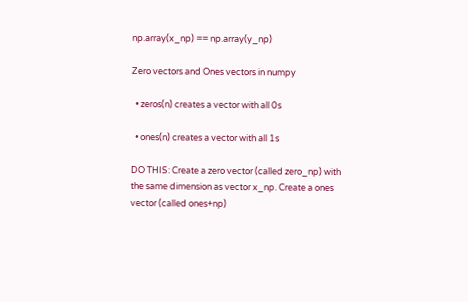np.array(x_np) == np.array(y_np)

Zero vectors and Ones vectors in numpy

  • zeros(n) creates a vector with all 0s

  • ones(n) creates a vector with all 1s

DO THIS: Create a zero vector (called zero_np) with the same dimension as vector x_np. Create a ones vector (called ones+np)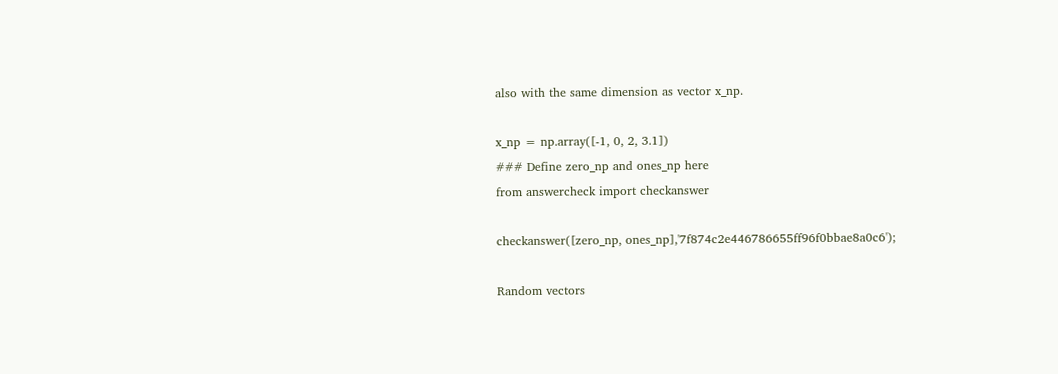also with the same dimension as vector x_np.

x_np = np.array([-1, 0, 2, 3.1])
### Define zero_np and ones_np here
from answercheck import checkanswer

checkanswer([zero_np, ones_np],'7f874c2e446786655ff96f0bbae8a0c6');

Random vectors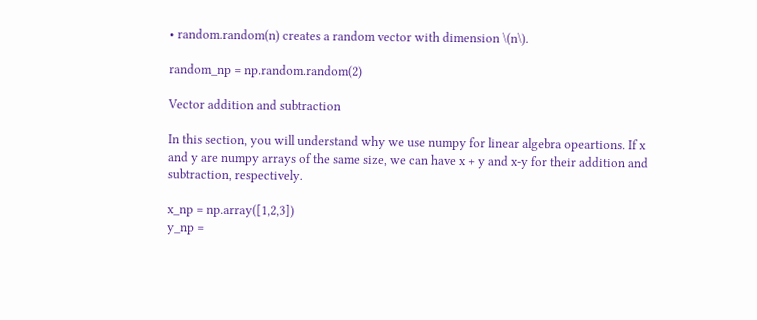• random.random(n) creates a random vector with dimension \(n\).

random_np = np.random.random(2)

Vector addition and subtraction

In this section, you will understand why we use numpy for linear algebra opeartions. If x and y are numpy arrays of the same size, we can have x + y and x-y for their addition and subtraction, respectively.

x_np = np.array([1,2,3])
y_np =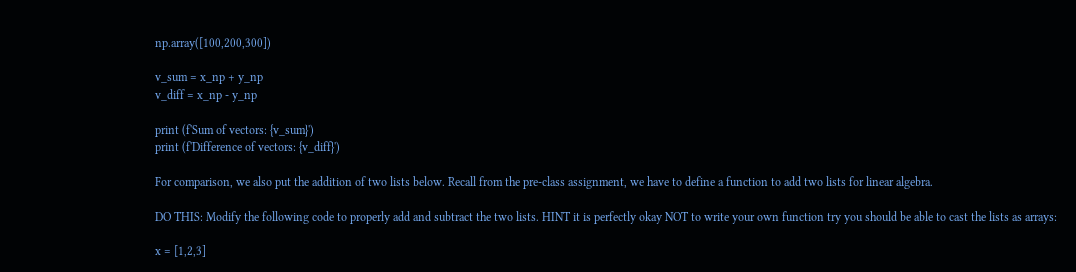np.array([100,200,300])

v_sum = x_np + y_np
v_diff = x_np - y_np

print (f'Sum of vectors: {v_sum}')
print (f'Difference of vectors: {v_diff}')

For comparison, we also put the addition of two lists below. Recall from the pre-class assignment, we have to define a function to add two lists for linear algebra.

DO THIS: Modify the following code to properly add and subtract the two lists. HINT it is perfectly okay NOT to write your own function try you should be able to cast the lists as arrays:

x = [1,2,3]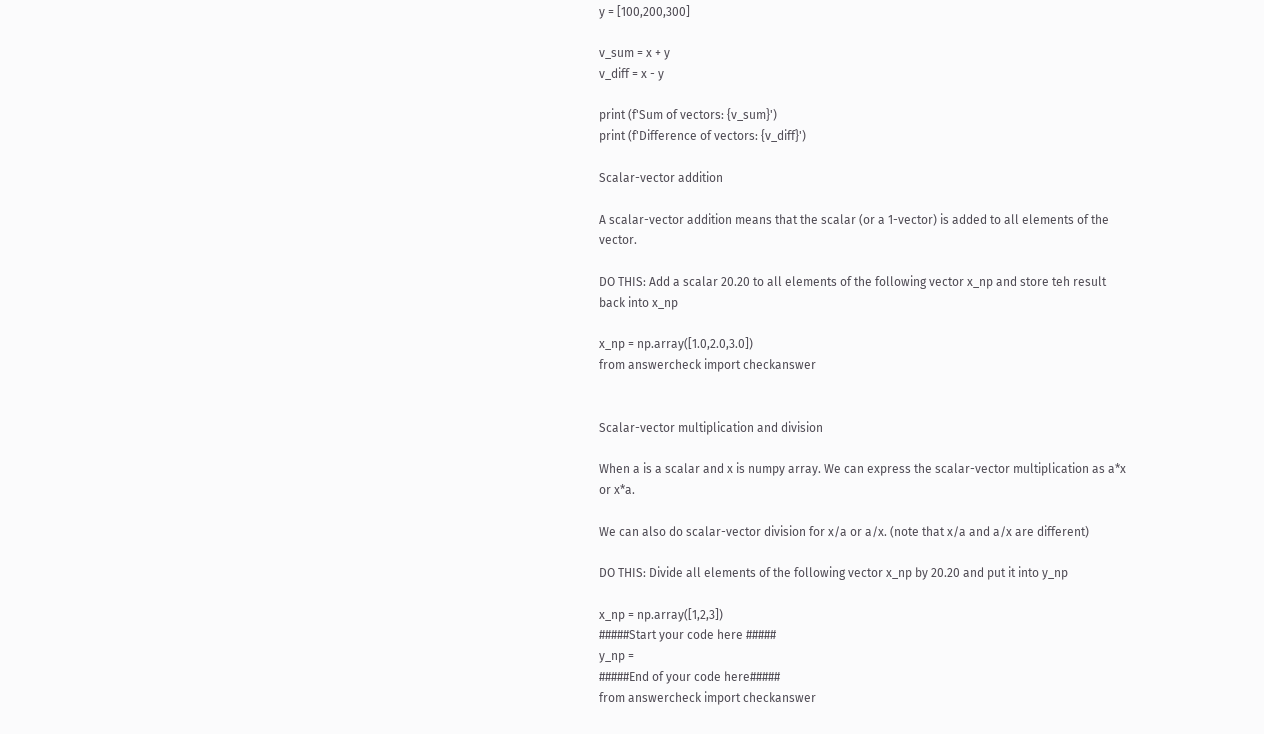y = [100,200,300]

v_sum = x + y
v_diff = x - y

print (f'Sum of vectors: {v_sum}')
print (f'Difference of vectors: {v_diff}')

Scalar-vector addition

A scalar-vector addition means that the scalar (or a 1-vector) is added to all elements of the vector.

DO THIS: Add a scalar 20.20 to all elements of the following vector x_np and store teh result back into x_np

x_np = np.array([1.0,2.0,3.0])
from answercheck import checkanswer


Scalar-vector multiplication and division

When a is a scalar and x is numpy array. We can express the scalar-vector multiplication as a*x or x*a.

We can also do scalar-vector division for x/a or a/x. (note that x/a and a/x are different)

DO THIS: Divide all elements of the following vector x_np by 20.20 and put it into y_np

x_np = np.array([1,2,3])
#####Start your code here #####
y_np =
#####End of your code here#####
from answercheck import checkanswer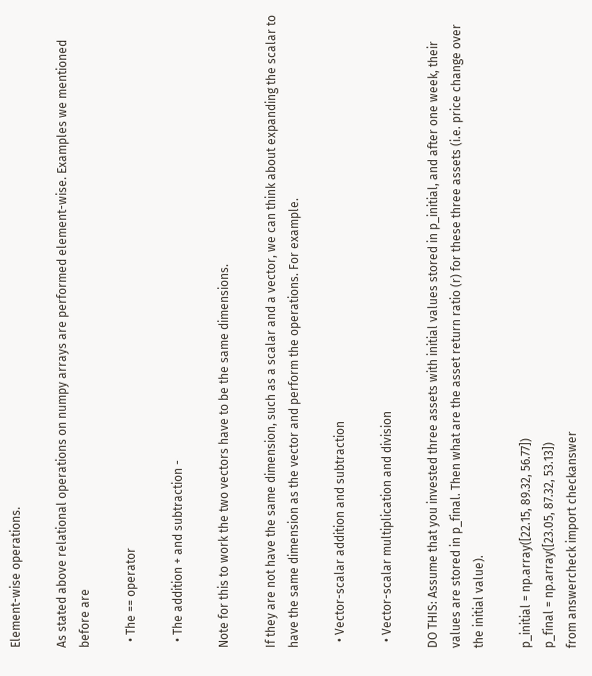Element-wise operations.

As stated above relational operations on numpy arrays are performed element-wise. Examples we mentioned before are

  • The == operator

  • The addition + and subtraction -

Note for this to work the two vectors have to be the same dimensions.

If they are not have the same dimension, such as a scalar and a vector, we can think about expanding the scalar to have the same dimension as the vector and perform the operations. For example.

  • Vector-scalar addition and subtraction

  • Vector-scalar multiplication and division

DO THIS: Assume that you invested three assets with initial values stored in p_initial, and after one week, their values are stored in p_final. Then what are the asset return ratio (r) for these three assets (i.e. price change over the initial value).

p_initial = np.array([22.15, 89.32, 56.77])
p_final = np.array([23.05, 87.32, 53.13])
from answercheck import checkanswer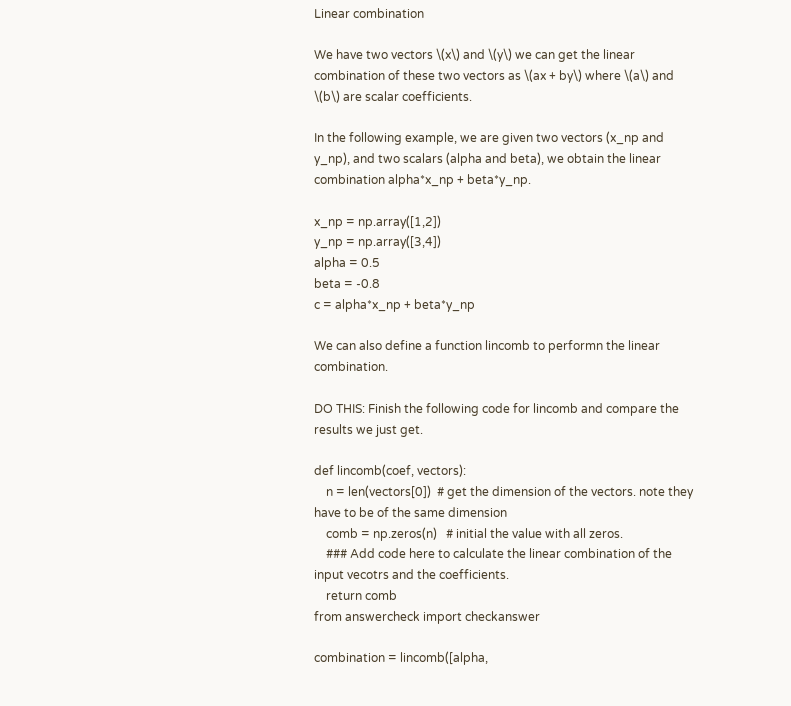Linear combination

We have two vectors \(x\) and \(y\) we can get the linear combination of these two vectors as \(ax + by\) where \(a\) and \(b\) are scalar coefficients.

In the following example, we are given two vectors (x_np and y_np), and two scalars (alpha and beta), we obtain the linear combination alpha*x_np + beta*y_np.

x_np = np.array([1,2])
y_np = np.array([3,4])
alpha = 0.5
beta = -0.8
c = alpha*x_np + beta*y_np

We can also define a function lincomb to performn the linear combination.

DO THIS: Finish the following code for lincomb and compare the results we just get.

def lincomb(coef, vectors):
    n = len(vectors[0])  # get the dimension of the vectors. note they have to be of the same dimension
    comb = np.zeros(n)   # initial the value with all zeros.
    ### Add code here to calculate the linear combination of the input vecotrs and the coefficients.
    return comb
from answercheck import checkanswer

combination = lincomb([alpha,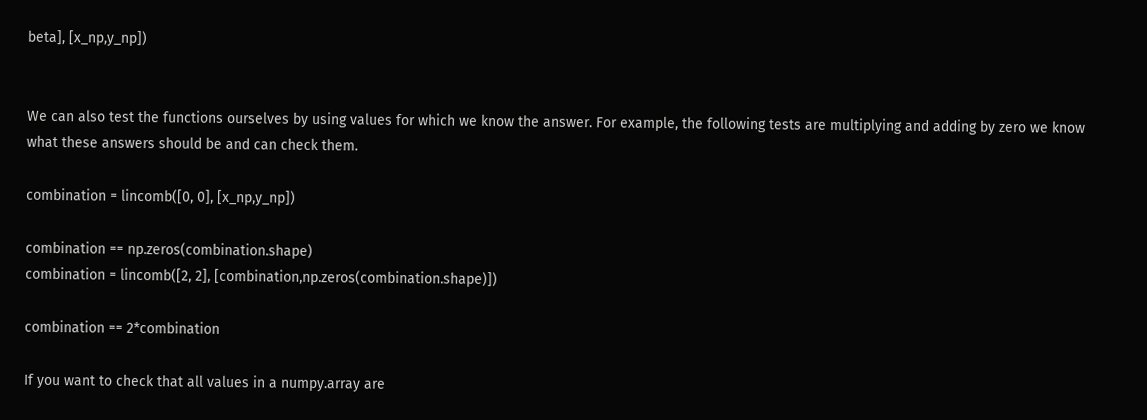beta], [x_np,y_np])


We can also test the functions ourselves by using values for which we know the answer. For example, the following tests are multiplying and adding by zero we know what these answers should be and can check them.

combination = lincomb([0, 0], [x_np,y_np])

combination == np.zeros(combination.shape)
combination = lincomb([2, 2], [combination,np.zeros(combination.shape)])

combination == 2*combination

If you want to check that all values in a numpy.array are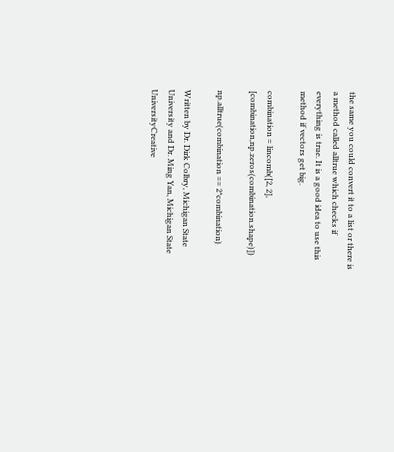the same you could convert it to a list or there is a method called alltrue which checks if everything is true. It is a good idea to use this method if vectors get big.

combination = lincomb([2, 2], [combination,np.zeros(combination.shape)])

np.alltrue(combination == 2*combination)

Written by Dr. Dirk Colbry, Michigan State University and Dr. Ming Yan, Michigan State UniversityCreative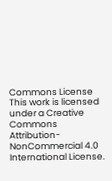Commons License
This work is licensed under a Creative Commons Attribution-NonCommercial 4.0 International License.